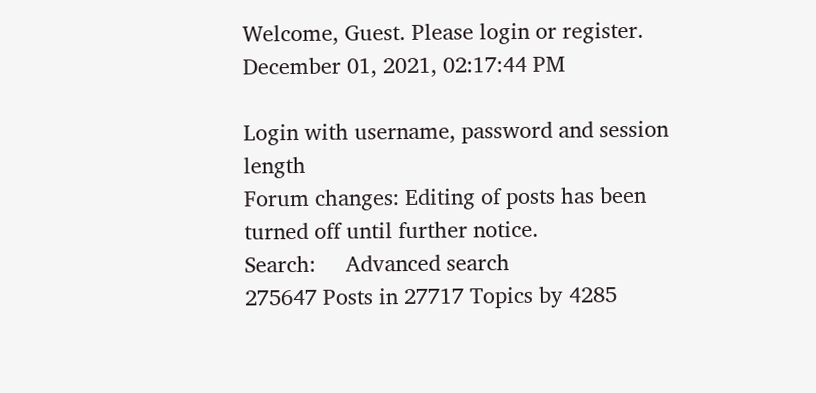Welcome, Guest. Please login or register.
December 01, 2021, 02:17:44 PM

Login with username, password and session length
Forum changes: Editing of posts has been turned off until further notice.
Search:     Advanced search
275647 Posts in 27717 Topics by 4285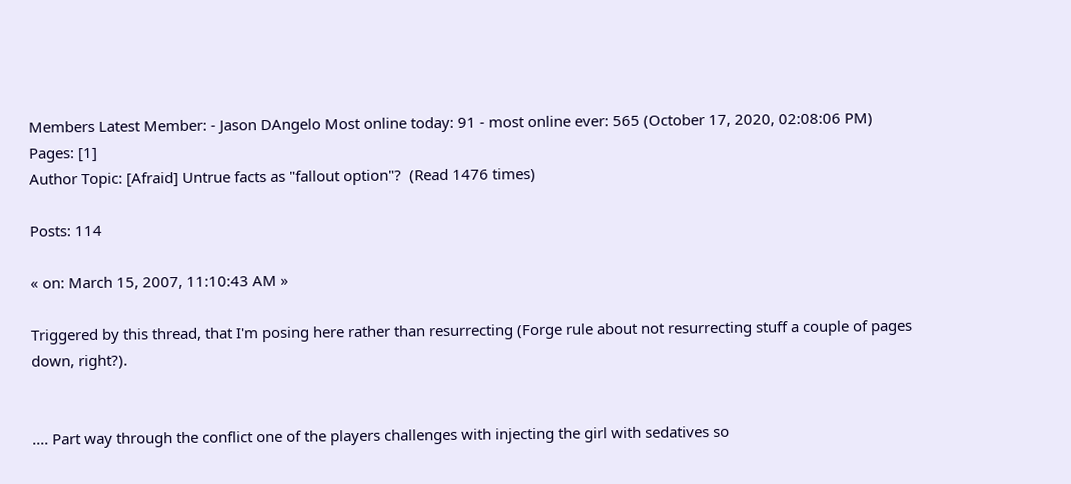Members Latest Member: - Jason DAngelo Most online today: 91 - most online ever: 565 (October 17, 2020, 02:08:06 PM)
Pages: [1]
Author Topic: [Afraid] Untrue facts as "fallout option"?  (Read 1476 times)

Posts: 114

« on: March 15, 2007, 11:10:43 AM »

Triggered by this thread, that I'm posing here rather than resurrecting (Forge rule about not resurrecting stuff a couple of pages down, right?).


.... Part way through the conflict one of the players challenges with injecting the girl with sedatives so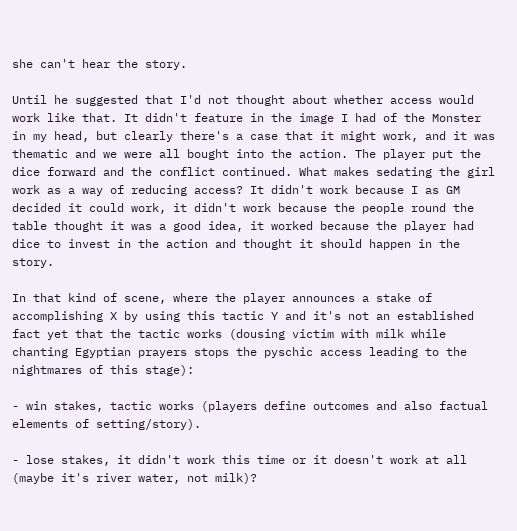she can't hear the story.

Until he suggested that I'd not thought about whether access would work like that. It didn't feature in the image I had of the Monster in my head, but clearly there's a case that it might work, and it was thematic and we were all bought into the action. The player put the dice forward and the conflict continued. What makes sedating the girl work as a way of reducing access? It didn't work because I as GM decided it could work, it didn't work because the people round the table thought it was a good idea, it worked because the player had dice to invest in the action and thought it should happen in the story.

In that kind of scene, where the player announces a stake of accomplishing X by using this tactic Y and it's not an established fact yet that the tactic works (dousing victim with milk while chanting Egyptian prayers stops the pyschic access leading to the nightmares of this stage):

- win stakes, tactic works (players define outcomes and also factual elements of setting/story).

- lose stakes, it didn't work this time or it doesn't work at all (maybe it's river water, not milk)?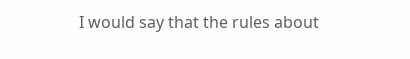I would say that the rules about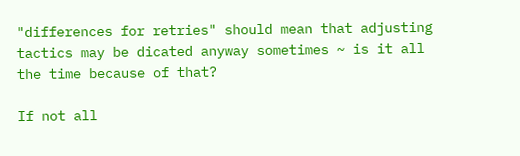"differences for retries" should mean that adjusting tactics may be dicated anyway sometimes ~ is it all the time because of that?

If not all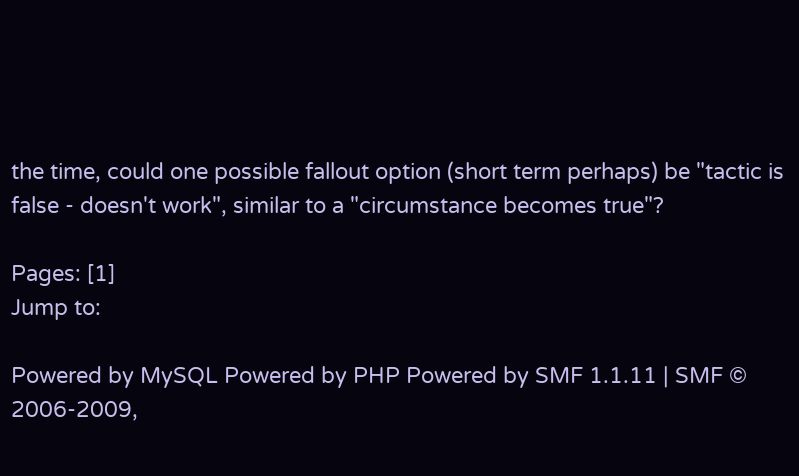the time, could one possible fallout option (short term perhaps) be "tactic is false - doesn't work", similar to a "circumstance becomes true"?

Pages: [1]
Jump to:

Powered by MySQL Powered by PHP Powered by SMF 1.1.11 | SMF © 2006-2009,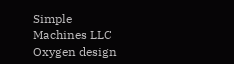Simple Machines LLC
Oxygen design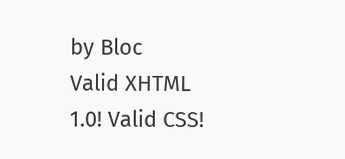by Bloc
Valid XHTML 1.0! Valid CSS!